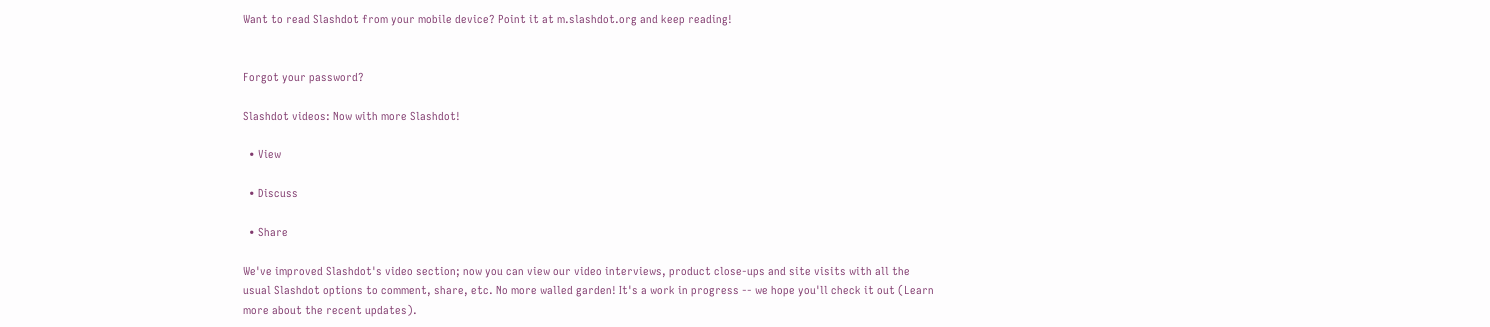Want to read Slashdot from your mobile device? Point it at m.slashdot.org and keep reading!


Forgot your password?

Slashdot videos: Now with more Slashdot!

  • View

  • Discuss

  • Share

We've improved Slashdot's video section; now you can view our video interviews, product close-ups and site visits with all the usual Slashdot options to comment, share, etc. No more walled garden! It's a work in progress -- we hope you'll check it out (Learn more about the recent updates).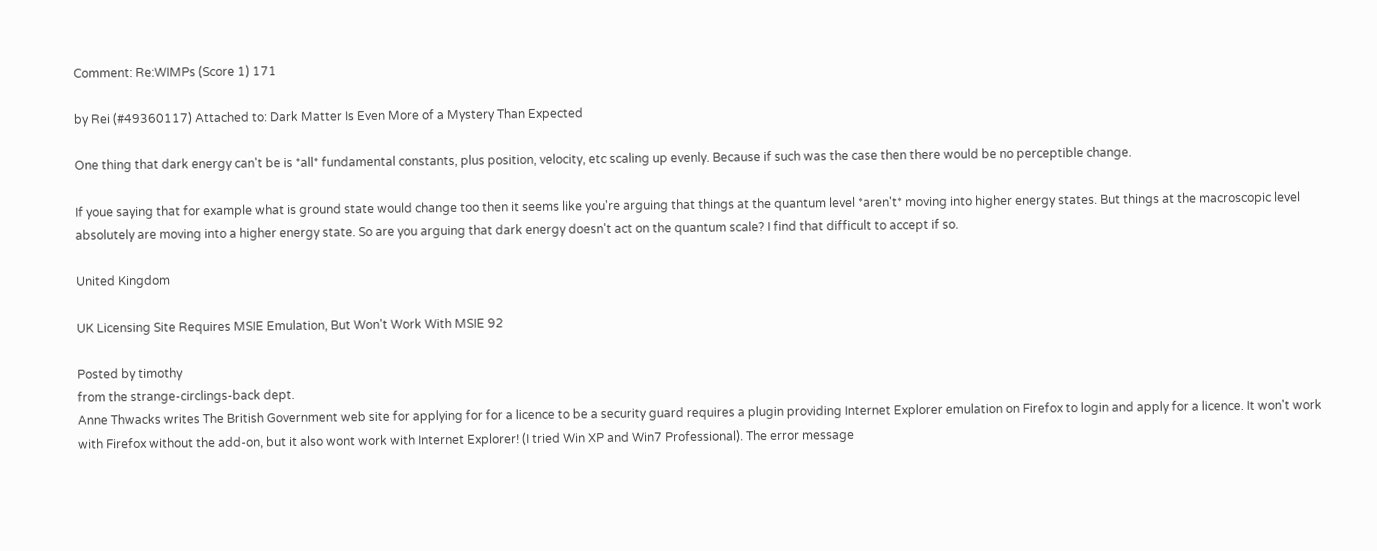Comment: Re:WIMPs (Score 1) 171

by Rei (#49360117) Attached to: Dark Matter Is Even More of a Mystery Than Expected

One thing that dark energy can't be is *all* fundamental constants, plus position, velocity, etc scaling up evenly. Because if such was the case then there would be no perceptible change.

If youe saying that for example what is ground state would change too then it seems like you're arguing that things at the quantum level *aren't* moving into higher energy states. But things at the macroscopic level absolutely are moving into a higher energy state. So are you arguing that dark energy doesn't act on the quantum scale? I find that difficult to accept if so.

United Kingdom

UK Licensing Site Requires MSIE Emulation, But Won't Work With MSIE 92

Posted by timothy
from the strange-circlings-back dept.
Anne Thwacks writes The British Government web site for applying for for a licence to be a security guard requires a plugin providing Internet Explorer emulation on Firefox to login and apply for a licence. It won't work with Firefox without the add-on, but it also wont work with Internet Explorer! (I tried Win XP and Win7 Professional). The error message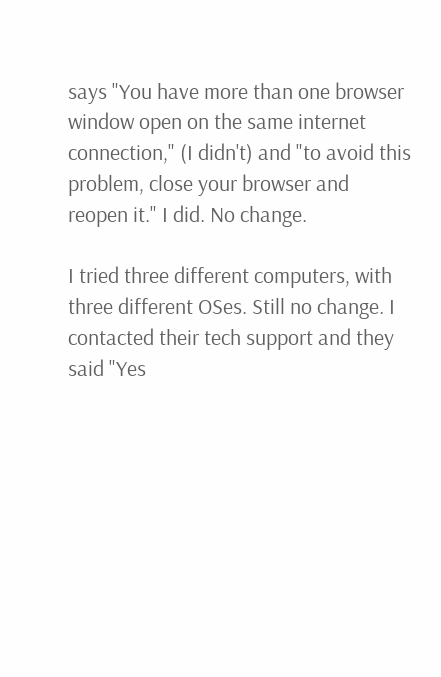says "You have more than one browser window open on the same internet connection," (I didn't) and "to avoid this problem, close your browser and reopen it." I did. No change.

I tried three different computers, with three different OSes. Still no change. I contacted their tech support and they said "Yes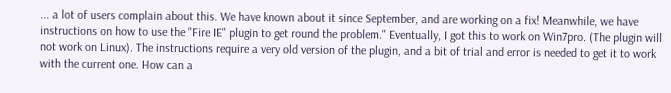... a lot of users complain about this. We have known about it since September, and are working on a fix! Meanwhile, we have instructions on how to use the "Fire IE" plugin to get round the problem." Eventually, I got this to work on Win7pro. (The plugin will not work on Linux). The instructions require a very old version of the plugin, and a bit of trial and error is needed to get it to work with the current one. How can a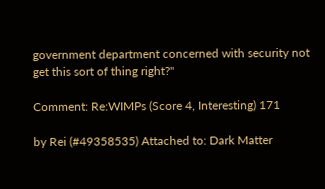government department concerned with security not get this sort of thing right?"

Comment: Re:WIMPs (Score 4, Interesting) 171

by Rei (#49358535) Attached to: Dark Matter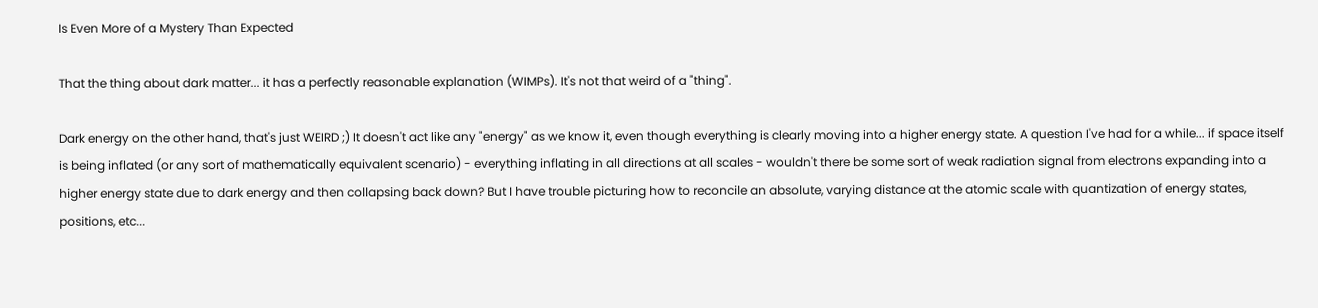Is Even More of a Mystery Than Expected

That the thing about dark matter... it has a perfectly reasonable explanation (WIMPs). It's not that weird of a "thing".

Dark energy on the other hand, that's just WEIRD ;) It doesn't act like any "energy" as we know it, even though everything is clearly moving into a higher energy state. A question I've had for a while... if space itself is being inflated (or any sort of mathematically equivalent scenario) - everything inflating in all directions at all scales - wouldn't there be some sort of weak radiation signal from electrons expanding into a higher energy state due to dark energy and then collapsing back down? But I have trouble picturing how to reconcile an absolute, varying distance at the atomic scale with quantization of energy states, positions, etc...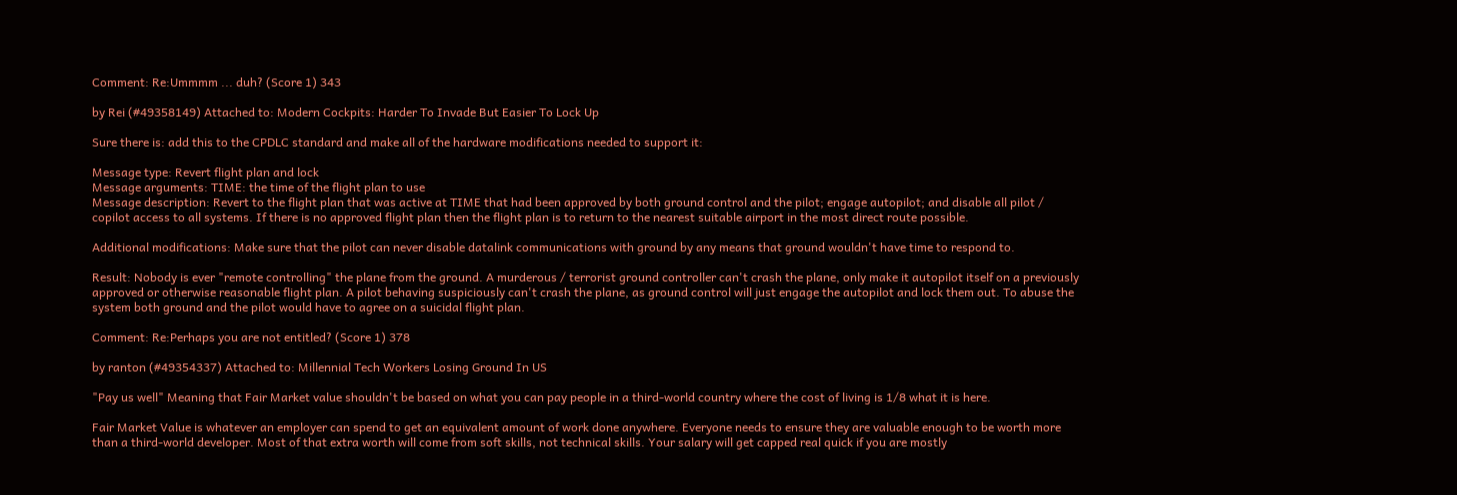Comment: Re:Ummmm ... duh? (Score 1) 343

by Rei (#49358149) Attached to: Modern Cockpits: Harder To Invade But Easier To Lock Up

Sure there is: add this to the CPDLC standard and make all of the hardware modifications needed to support it:

Message type: Revert flight plan and lock
Message arguments: TIME: the time of the flight plan to use
Message description: Revert to the flight plan that was active at TIME that had been approved by both ground control and the pilot; engage autopilot; and disable all pilot / copilot access to all systems. If there is no approved flight plan then the flight plan is to return to the nearest suitable airport in the most direct route possible.

Additional modifications: Make sure that the pilot can never disable datalink communications with ground by any means that ground wouldn't have time to respond to.

Result: Nobody is ever "remote controlling" the plane from the ground. A murderous / terrorist ground controller can't crash the plane, only make it autopilot itself on a previously approved or otherwise reasonable flight plan. A pilot behaving suspiciously can't crash the plane, as ground control will just engage the autopilot and lock them out. To abuse the system both ground and the pilot would have to agree on a suicidal flight plan.

Comment: Re:Perhaps you are not entitled? (Score 1) 378

by ranton (#49354337) Attached to: Millennial Tech Workers Losing Ground In US

"Pay us well" Meaning that Fair Market value shouldn't be based on what you can pay people in a third-world country where the cost of living is 1/8 what it is here.

Fair Market Value is whatever an employer can spend to get an equivalent amount of work done anywhere. Everyone needs to ensure they are valuable enough to be worth more than a third-world developer. Most of that extra worth will come from soft skills, not technical skills. Your salary will get capped real quick if you are mostly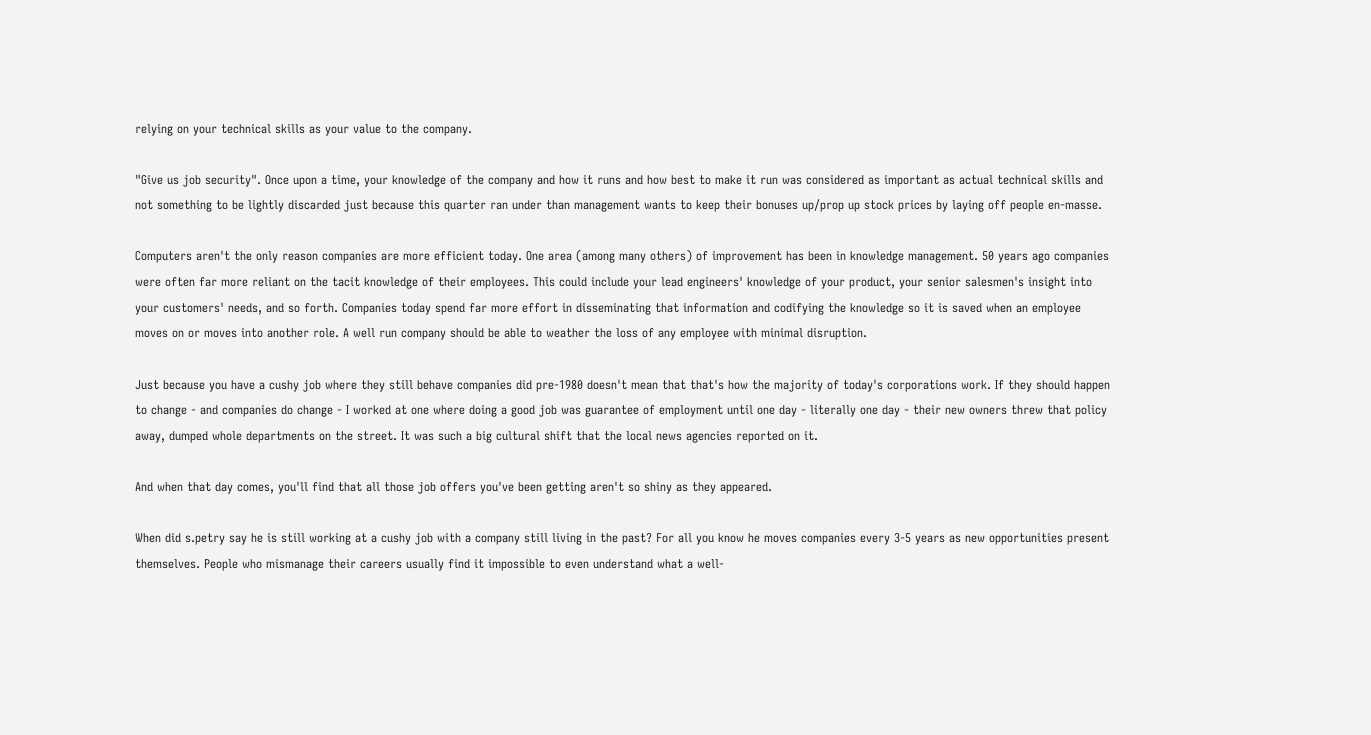relying on your technical skills as your value to the company.

"Give us job security". Once upon a time, your knowledge of the company and how it runs and how best to make it run was considered as important as actual technical skills and not something to be lightly discarded just because this quarter ran under than management wants to keep their bonuses up/prop up stock prices by laying off people en-masse.

Computers aren't the only reason companies are more efficient today. One area (among many others) of improvement has been in knowledge management. 50 years ago companies were often far more reliant on the tacit knowledge of their employees. This could include your lead engineers' knowledge of your product, your senior salesmen's insight into your customers' needs, and so forth. Companies today spend far more effort in disseminating that information and codifying the knowledge so it is saved when an employee moves on or moves into another role. A well run company should be able to weather the loss of any employee with minimal disruption.

Just because you have a cushy job where they still behave companies did pre-1980 doesn't mean that that's how the majority of today's corporations work. If they should happen to change - and companies do change - I worked at one where doing a good job was guarantee of employment until one day - literally one day - their new owners threw that policy away, dumped whole departments on the street. It was such a big cultural shift that the local news agencies reported on it.

And when that day comes, you'll find that all those job offers you've been getting aren't so shiny as they appeared.

When did s.petry say he is still working at a cushy job with a company still living in the past? For all you know he moves companies every 3-5 years as new opportunities present themselves. People who mismanage their careers usually find it impossible to even understand what a well-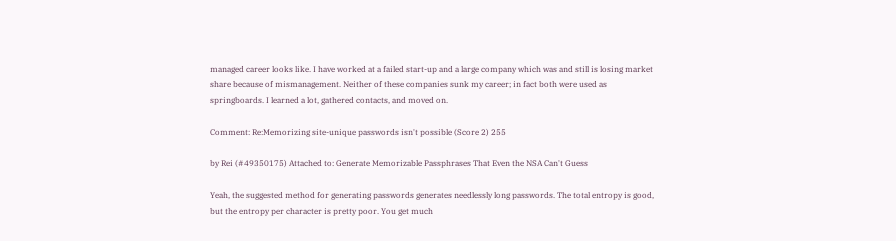managed career looks like. I have worked at a failed start-up and a large company which was and still is losing market share because of mismanagement. Neither of these companies sunk my career; in fact both were used as springboards. I learned a lot, gathered contacts, and moved on.

Comment: Re:Memorizing site-unique passwords isn't possible (Score 2) 255

by Rei (#49350175) Attached to: Generate Memorizable Passphrases That Even the NSA Can't Guess

Yeah, the suggested method for generating passwords generates needlessly long passwords. The total entropy is good, but the entropy per character is pretty poor. You get much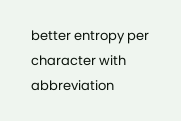better entropy per character with abbreviation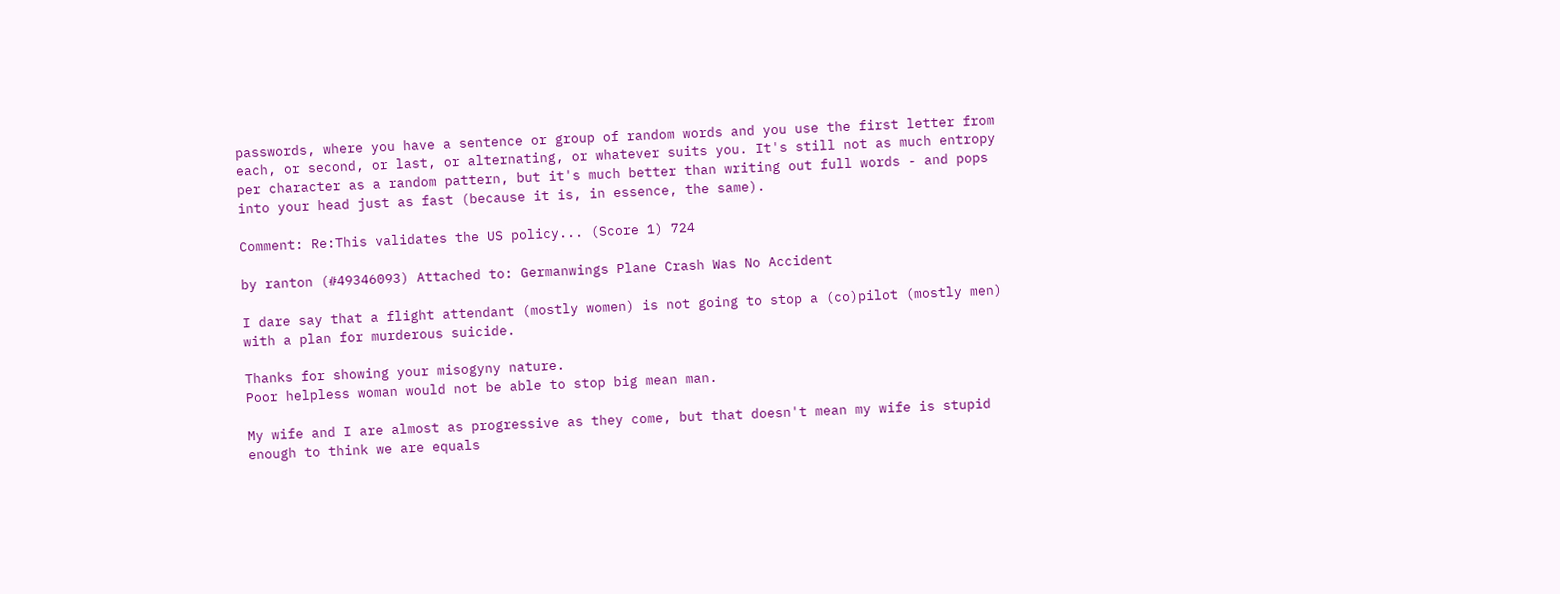passwords, where you have a sentence or group of random words and you use the first letter from each, or second, or last, or alternating, or whatever suits you. It's still not as much entropy per character as a random pattern, but it's much better than writing out full words - and pops into your head just as fast (because it is, in essence, the same).

Comment: Re:This validates the US policy... (Score 1) 724

by ranton (#49346093) Attached to: Germanwings Plane Crash Was No Accident

I dare say that a flight attendant (mostly women) is not going to stop a (co)pilot (mostly men) with a plan for murderous suicide.

Thanks for showing your misogyny nature.
Poor helpless woman would not be able to stop big mean man.

My wife and I are almost as progressive as they come, but that doesn't mean my wife is stupid enough to think we are equals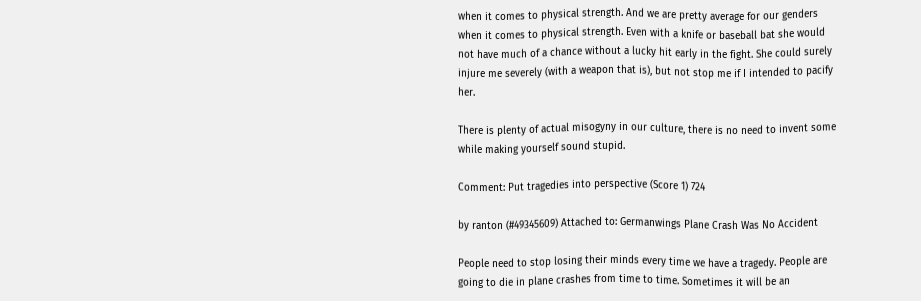when it comes to physical strength. And we are pretty average for our genders when it comes to physical strength. Even with a knife or baseball bat she would not have much of a chance without a lucky hit early in the fight. She could surely injure me severely (with a weapon that is), but not stop me if I intended to pacify her.

There is plenty of actual misogyny in our culture, there is no need to invent some while making yourself sound stupid.

Comment: Put tragedies into perspective (Score 1) 724

by ranton (#49345609) Attached to: Germanwings Plane Crash Was No Accident

People need to stop losing their minds every time we have a tragedy. People are going to die in plane crashes from time to time. Sometimes it will be an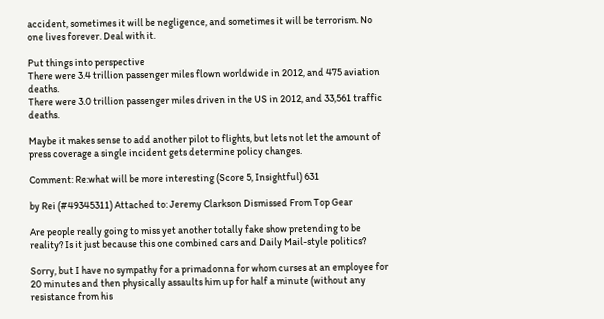accident, sometimes it will be negligence, and sometimes it will be terrorism. No one lives forever. Deal with it.

Put things into perspective
There were 3.4 trillion passenger miles flown worldwide in 2012, and 475 aviation deaths.
There were 3.0 trillion passenger miles driven in the US in 2012, and 33,561 traffic deaths.

Maybe it makes sense to add another pilot to flights, but lets not let the amount of press coverage a single incident gets determine policy changes.

Comment: Re:what will be more interesting (Score 5, Insightful) 631

by Rei (#49345311) Attached to: Jeremy Clarkson Dismissed From Top Gear

Are people really going to miss yet another totally fake show pretending to be reality? Is it just because this one combined cars and Daily Mail-style politics?

Sorry, but I have no sympathy for a primadonna for whom curses at an employee for 20 minutes and then physically assaults him up for half a minute (without any resistance from his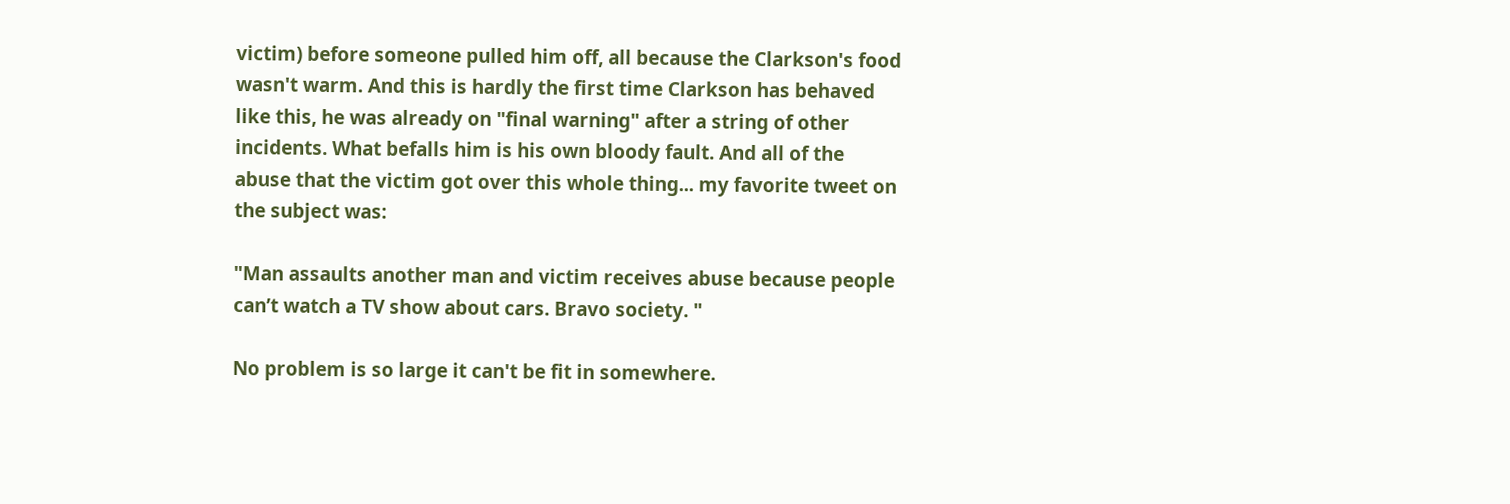victim) before someone pulled him off, all because the Clarkson's food wasn't warm. And this is hardly the first time Clarkson has behaved like this, he was already on "final warning" after a string of other incidents. What befalls him is his own bloody fault. And all of the abuse that the victim got over this whole thing... my favorite tweet on the subject was:

"Man assaults another man and victim receives abuse because people can’t watch a TV show about cars. Bravo society. "

No problem is so large it can't be fit in somewhere.